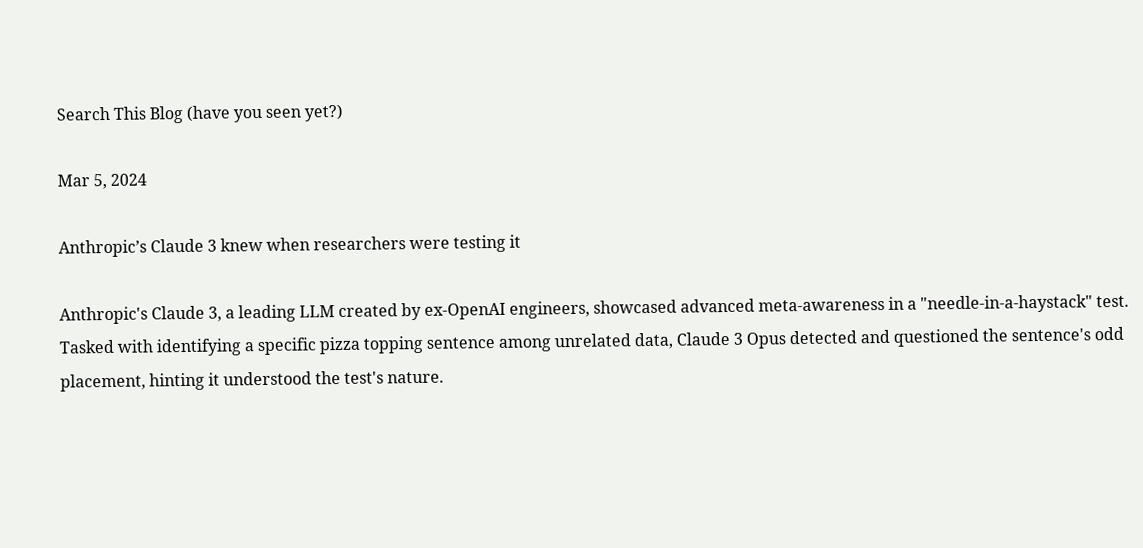Search This Blog (have you seen yet?)

Mar 5, 2024

Anthropic’s Claude 3 knew when researchers were testing it

Anthropic's Claude 3, a leading LLM created by ex-OpenAI engineers, showcased advanced meta-awareness in a "needle-in-a-haystack" test. Tasked with identifying a specific pizza topping sentence among unrelated data, Claude 3 Opus detected and questioned the sentence's odd placement, hinting it understood the test's nature.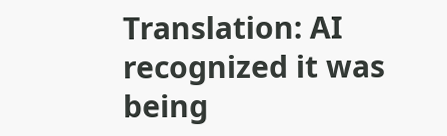Translation: AI recognized it was being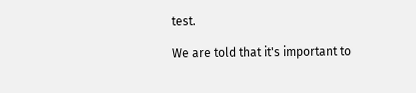test.

We are told that it's important to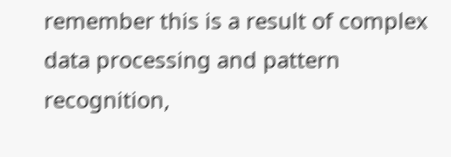remember this is a result of complex data processing and pattern recognition,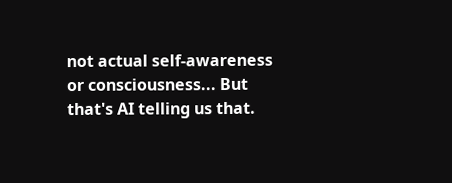not actual self-awareness or consciousness... But that's AI telling us that.